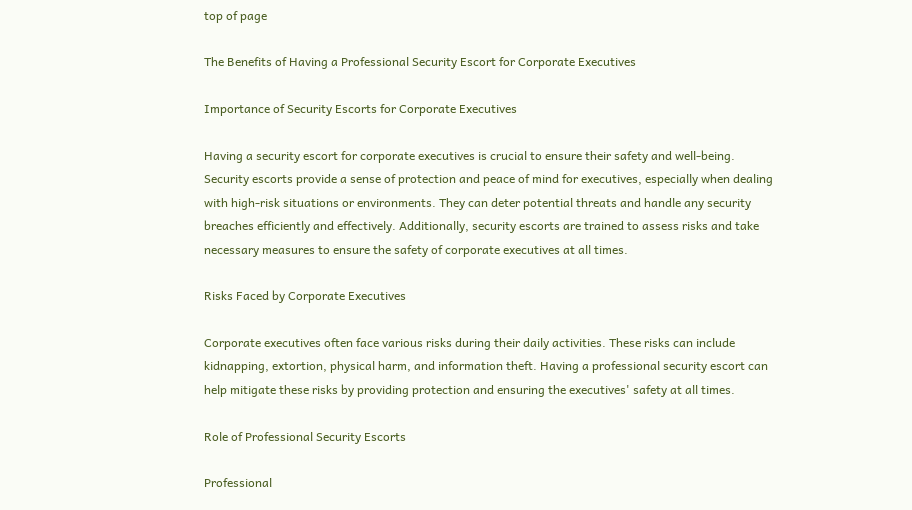top of page

The Benefits of Having a Professional Security Escort for Corporate Executives

Importance of Security Escorts for Corporate Executives

Having a security escort for corporate executives is crucial to ensure their safety and well-being. Security escorts provide a sense of protection and peace of mind for executives, especially when dealing with high-risk situations or environments. They can deter potential threats and handle any security breaches efficiently and effectively. Additionally, security escorts are trained to assess risks and take necessary measures to ensure the safety of corporate executives at all times.

Risks Faced by Corporate Executives

Corporate executives often face various risks during their daily activities. These risks can include kidnapping, extortion, physical harm, and information theft. Having a professional security escort can help mitigate these risks by providing protection and ensuring the executives' safety at all times.

Role of Professional Security Escorts

Professional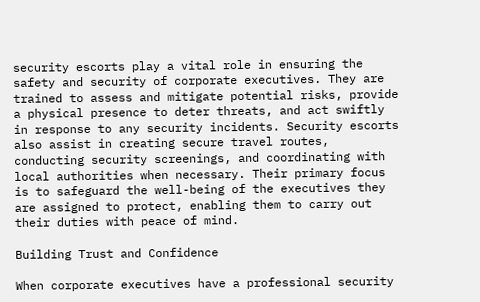security escorts play a vital role in ensuring the safety and security of corporate executives. They are trained to assess and mitigate potential risks, provide a physical presence to deter threats, and act swiftly in response to any security incidents. Security escorts also assist in creating secure travel routes, conducting security screenings, and coordinating with local authorities when necessary. Their primary focus is to safeguard the well-being of the executives they are assigned to protect, enabling them to carry out their duties with peace of mind.

Building Trust and Confidence

When corporate executives have a professional security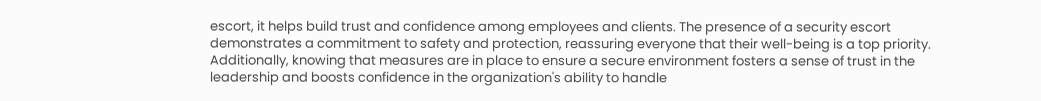escort, it helps build trust and confidence among employees and clients. The presence of a security escort demonstrates a commitment to safety and protection, reassuring everyone that their well-being is a top priority. Additionally, knowing that measures are in place to ensure a secure environment fosters a sense of trust in the leadership and boosts confidence in the organization's ability to handle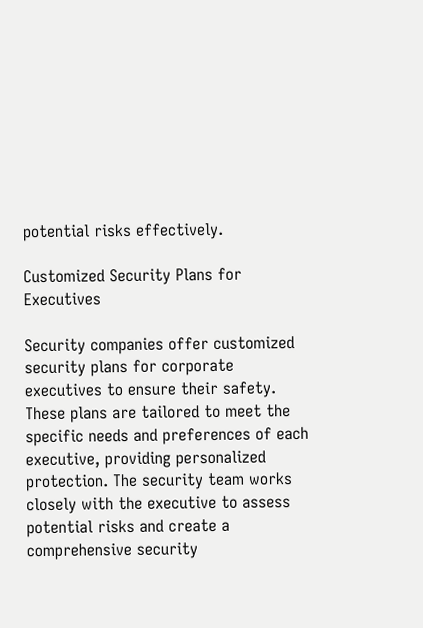potential risks effectively.

Customized Security Plans for Executives

Security companies offer customized security plans for corporate executives to ensure their safety. These plans are tailored to meet the specific needs and preferences of each executive, providing personalized protection. The security team works closely with the executive to assess potential risks and create a comprehensive security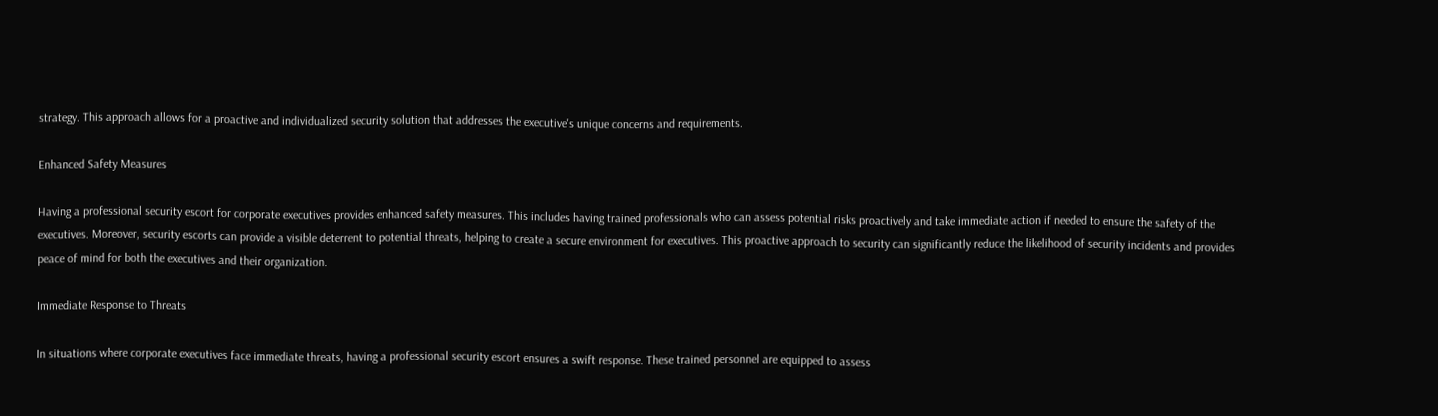strategy. This approach allows for a proactive and individualized security solution that addresses the executive's unique concerns and requirements.

Enhanced Safety Measures

Having a professional security escort for corporate executives provides enhanced safety measures. This includes having trained professionals who can assess potential risks proactively and take immediate action if needed to ensure the safety of the executives. Moreover, security escorts can provide a visible deterrent to potential threats, helping to create a secure environment for executives. This proactive approach to security can significantly reduce the likelihood of security incidents and provides peace of mind for both the executives and their organization.

Immediate Response to Threats

In situations where corporate executives face immediate threats, having a professional security escort ensures a swift response. These trained personnel are equipped to assess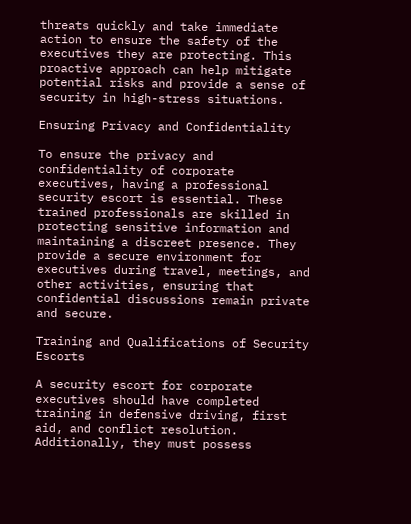threats quickly and take immediate action to ensure the safety of the executives they are protecting. This proactive approach can help mitigate potential risks and provide a sense of security in high-stress situations.

Ensuring Privacy and Confidentiality

To ensure the privacy and confidentiality of corporate executives, having a professional security escort is essential. These trained professionals are skilled in protecting sensitive information and maintaining a discreet presence. They provide a secure environment for executives during travel, meetings, and other activities, ensuring that confidential discussions remain private and secure.

Training and Qualifications of Security Escorts

A security escort for corporate executives should have completed training in defensive driving, first aid, and conflict resolution. Additionally, they must possess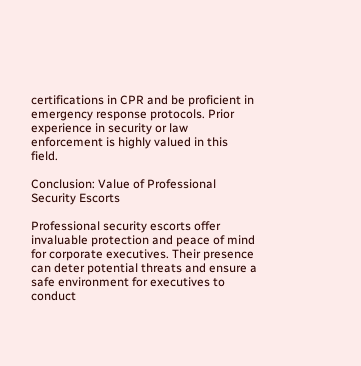certifications in CPR and be proficient in emergency response protocols. Prior experience in security or law enforcement is highly valued in this field.

Conclusion: Value of Professional Security Escorts

Professional security escorts offer invaluable protection and peace of mind for corporate executives. Their presence can deter potential threats and ensure a safe environment for executives to conduct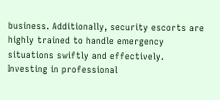business. Additionally, security escorts are highly trained to handle emergency situations swiftly and effectively. Investing in professional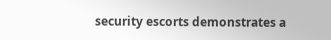security escorts demonstrates a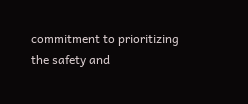commitment to prioritizing the safety and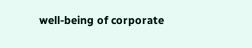well-being of corporate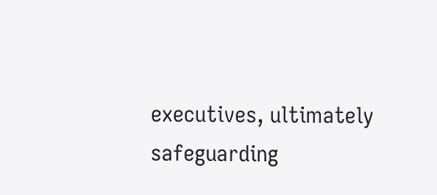executives, ultimately safeguarding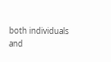both individuals and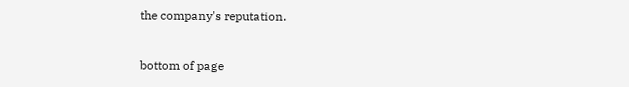the company's reputation.


bottom of page